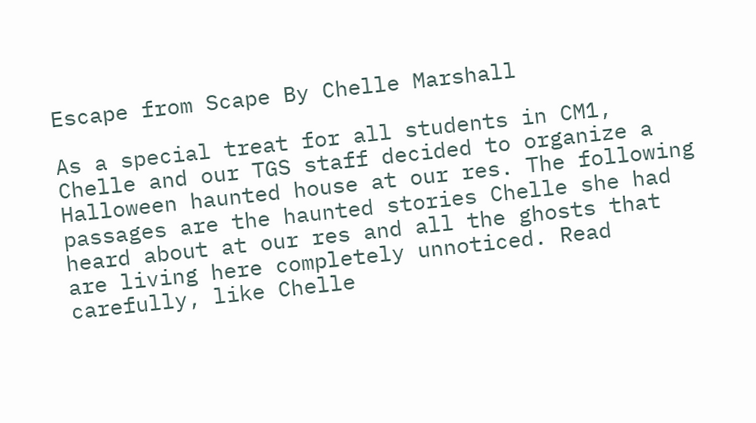Escape from Scape By Chelle Marshall

As a special treat for all students in CM1, Chelle and our TGS staff decided to organize a Halloween haunted house at our res. The following passages are the haunted stories Chelle she had heard about at our res and all the ghosts that are living here completely unnoticed. Read carefully, like Chelle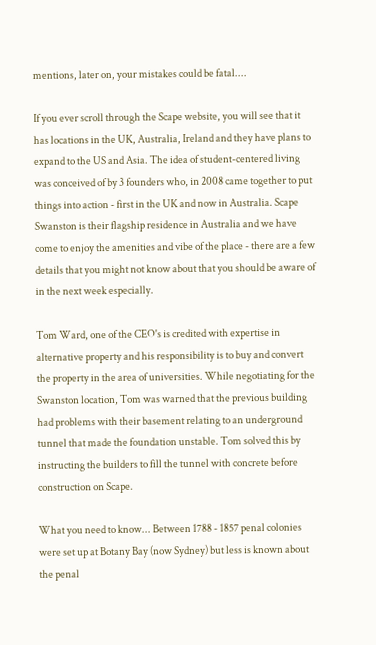mentions, later on, your mistakes could be fatal....

If you ever scroll through the Scape website, you will see that it has locations in the UK, Australia, Ireland and they have plans to expand to the US and Asia. The idea of student-centered living was conceived of by 3 founders who, in 2008 came together to put things into action - first in the UK and now in Australia. Scape Swanston is their flagship residence in Australia and we have come to enjoy the amenities and vibe of the place - there are a few details that you might not know about that you should be aware of in the next week especially.

Tom Ward, one of the CEO's is credited with expertise in alternative property and his responsibility is to buy and convert the property in the area of universities. While negotiating for the Swanston location, Tom was warned that the previous building had problems with their basement relating to an underground tunnel that made the foundation unstable. Tom solved this by instructing the builders to fill the tunnel with concrete before construction on Scape.

What you need to know... Between 1788 - 1857 penal colonies were set up at Botany Bay (now Sydney) but less is known about the penal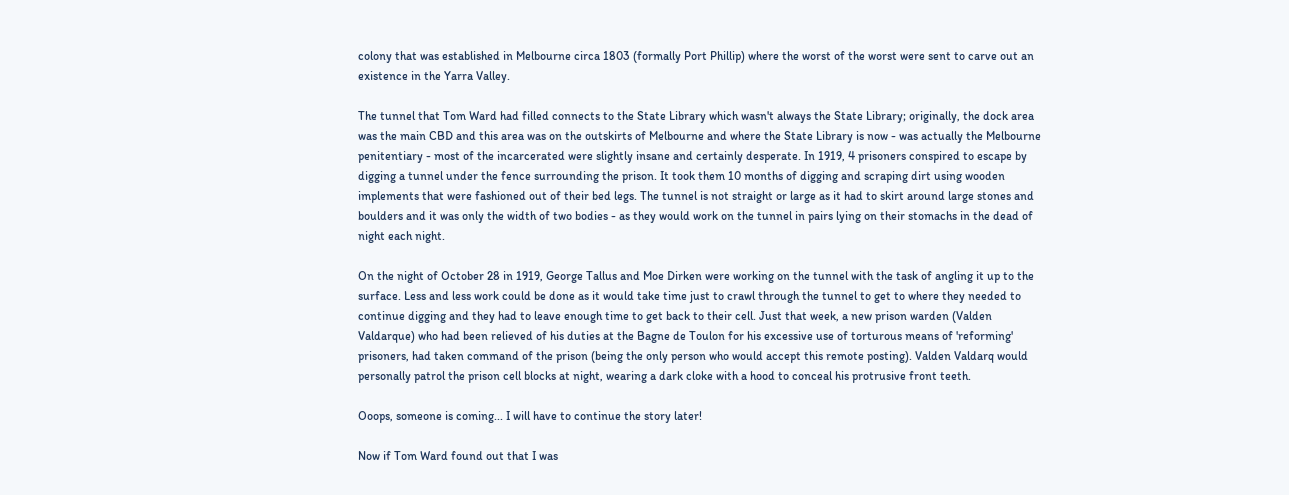colony that was established in Melbourne circa 1803 (formally Port Phillip) where the worst of the worst were sent to carve out an existence in the Yarra Valley.

The tunnel that Tom Ward had filled connects to the State Library which wasn't always the State Library; originally, the dock area was the main CBD and this area was on the outskirts of Melbourne and where the State Library is now - was actually the Melbourne penitentiary - most of the incarcerated were slightly insane and certainly desperate. In 1919, 4 prisoners conspired to escape by digging a tunnel under the fence surrounding the prison. It took them 10 months of digging and scraping dirt using wooden implements that were fashioned out of their bed legs. The tunnel is not straight or large as it had to skirt around large stones and boulders and it was only the width of two bodies - as they would work on the tunnel in pairs lying on their stomachs in the dead of night each night.

On the night of October 28 in 1919, George Tallus and Moe Dirken were working on the tunnel with the task of angling it up to the surface. Less and less work could be done as it would take time just to crawl through the tunnel to get to where they needed to continue digging and they had to leave enough time to get back to their cell. Just that week, a new prison warden (Valden Valdarque) who had been relieved of his duties at the Bagne de Toulon for his excessive use of torturous means of 'reforming' prisoners, had taken command of the prison (being the only person who would accept this remote posting). Valden Valdarq would personally patrol the prison cell blocks at night, wearing a dark cloke with a hood to conceal his protrusive front teeth.

Ooops, someone is coming... I will have to continue the story later!

Now if Tom Ward found out that I was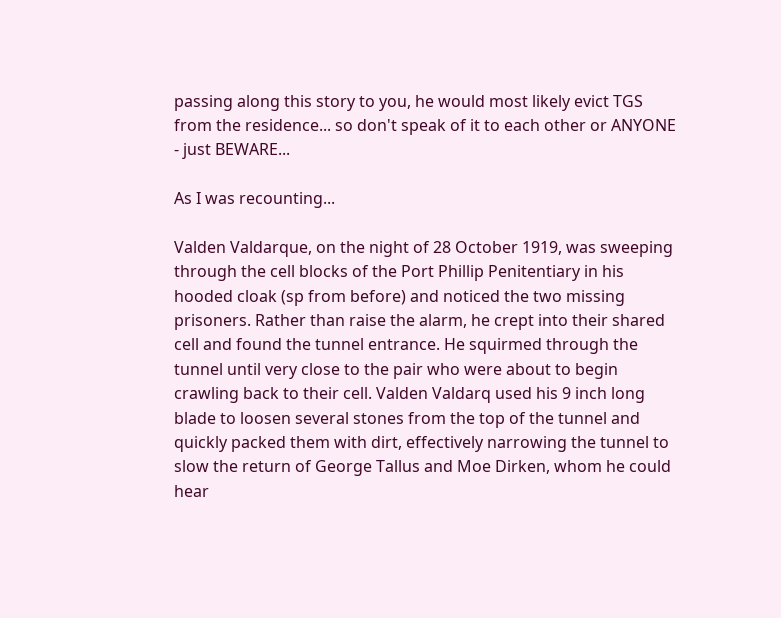passing along this story to you, he would most likely evict TGS from the residence... so don't speak of it to each other or ANYONE - just BEWARE...

As I was recounting...

Valden Valdarque, on the night of 28 October 1919, was sweeping through the cell blocks of the Port Phillip Penitentiary in his hooded cloak (sp from before) and noticed the two missing prisoners. Rather than raise the alarm, he crept into their shared cell and found the tunnel entrance. He squirmed through the tunnel until very close to the pair who were about to begin crawling back to their cell. Valden Valdarq used his 9 inch long blade to loosen several stones from the top of the tunnel and quickly packed them with dirt, effectively narrowing the tunnel to slow the return of George Tallus and Moe Dirken, whom he could hear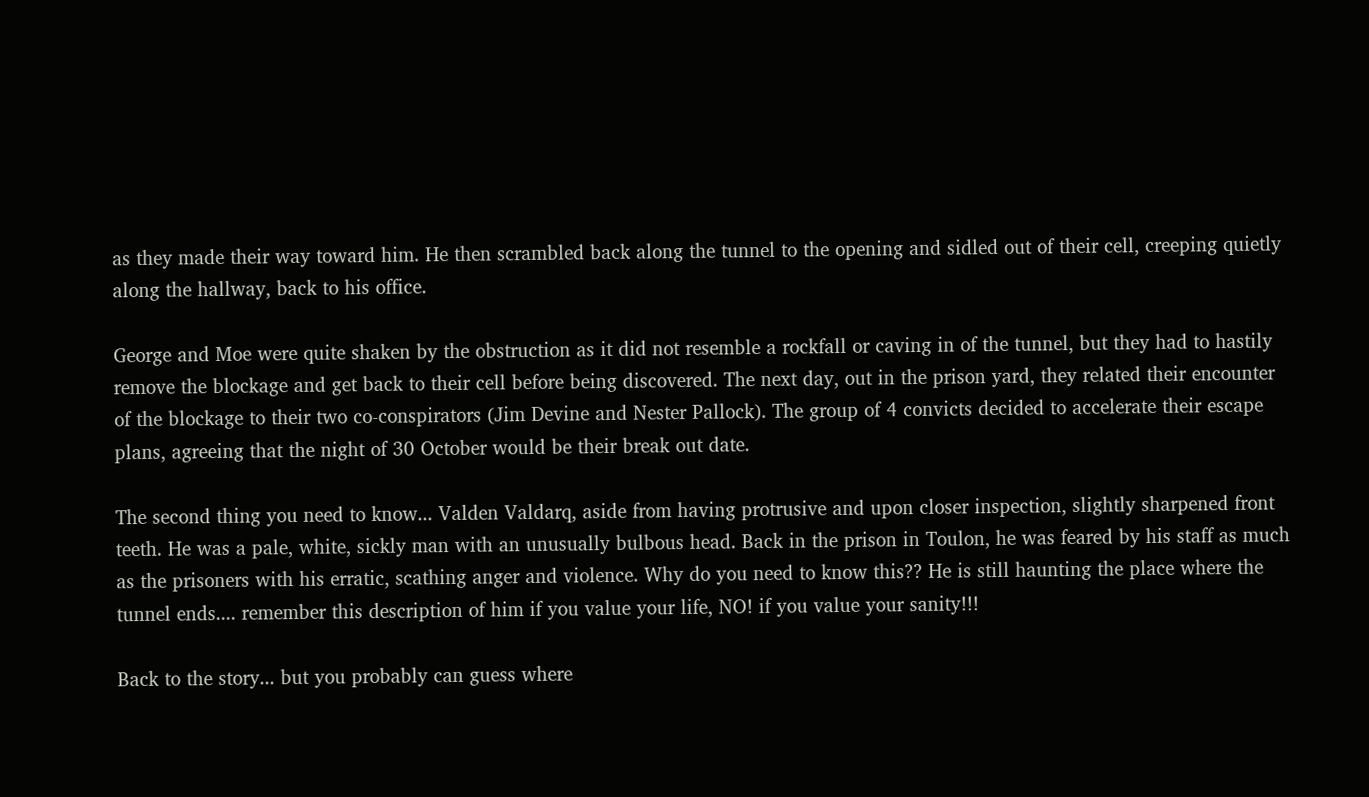as they made their way toward him. He then scrambled back along the tunnel to the opening and sidled out of their cell, creeping quietly along the hallway, back to his office.

George and Moe were quite shaken by the obstruction as it did not resemble a rockfall or caving in of the tunnel, but they had to hastily remove the blockage and get back to their cell before being discovered. The next day, out in the prison yard, they related their encounter of the blockage to their two co-conspirators (Jim Devine and Nester Pallock). The group of 4 convicts decided to accelerate their escape plans, agreeing that the night of 30 October would be their break out date.

The second thing you need to know... Valden Valdarq, aside from having protrusive and upon closer inspection, slightly sharpened front teeth. He was a pale, white, sickly man with an unusually bulbous head. Back in the prison in Toulon, he was feared by his staff as much as the prisoners with his erratic, scathing anger and violence. Why do you need to know this?? He is still haunting the place where the tunnel ends.... remember this description of him if you value your life, NO! if you value your sanity!!!

Back to the story... but you probably can guess where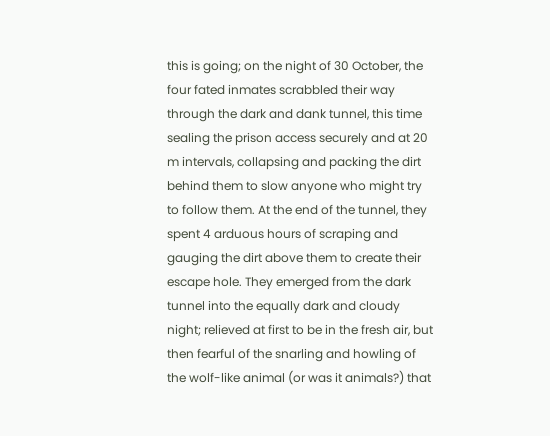this is going; on the night of 30 October, the four fated inmates scrabbled their way through the dark and dank tunnel, this time sealing the prison access securely and at 20 m intervals, collapsing and packing the dirt behind them to slow anyone who might try to follow them. At the end of the tunnel, they spent 4 arduous hours of scraping and gauging the dirt above them to create their escape hole. They emerged from the dark tunnel into the equally dark and cloudy night; relieved at first to be in the fresh air, but then fearful of the snarling and howling of the wolf-like animal (or was it animals?) that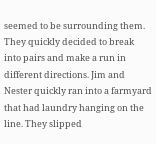seemed to be surrounding them. They quickly decided to break into pairs and make a run in different directions. Jim and Nester quickly ran into a farmyard that had laundry hanging on the line. They slipped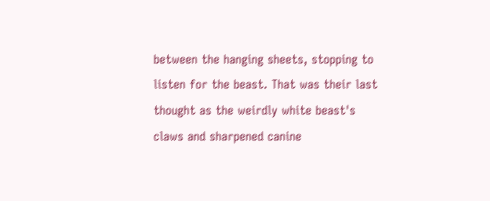between the hanging sheets, stopping to listen for the beast. That was their last thought as the weirdly white beast's claws and sharpened canine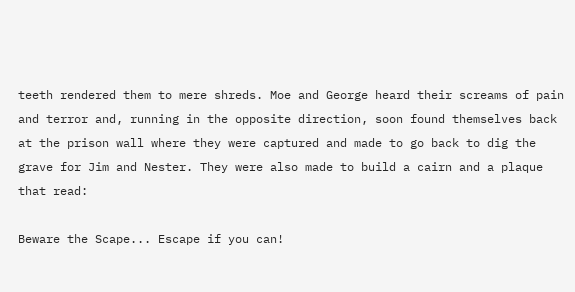teeth rendered them to mere shreds. Moe and George heard their screams of pain and terror and, running in the opposite direction, soon found themselves back at the prison wall where they were captured and made to go back to dig the grave for Jim and Nester. They were also made to build a cairn and a plaque that read:

Beware the Scape... Escape if you can!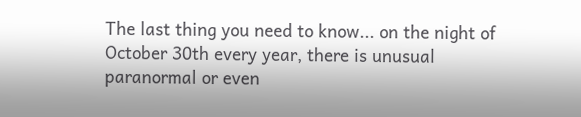The last thing you need to know... on the night of October 30th every year, there is unusual paranormal or even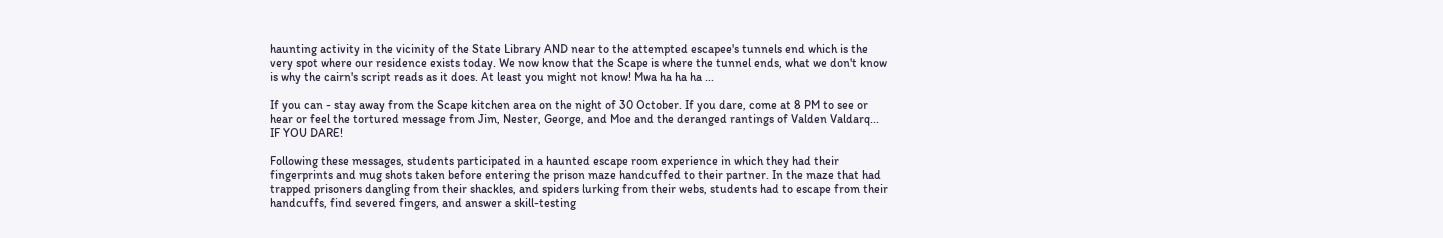haunting activity in the vicinity of the State Library AND near to the attempted escapee's tunnels end which is the very spot where our residence exists today. We now know that the Scape is where the tunnel ends, what we don't know is why the cairn's script reads as it does. At least you might not know! Mwa ha ha ha ...

If you can - stay away from the Scape kitchen area on the night of 30 October. If you dare, come at 8 PM to see or hear or feel the tortured message from Jim, Nester, George, and Moe and the deranged rantings of Valden Valdarq... IF YOU DARE!

Following these messages, students participated in a haunted escape room experience in which they had their fingerprints and mug shots taken before entering the prison maze handcuffed to their partner. In the maze that had trapped prisoners dangling from their shackles, and spiders lurking from their webs, students had to escape from their handcuffs, find severed fingers, and answer a skill-testing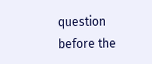question before the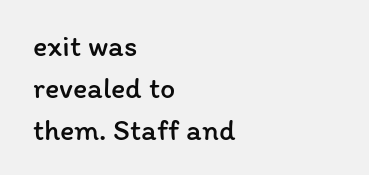exit was revealed to them. Staff and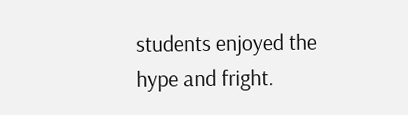students enjoyed the hype and fright.